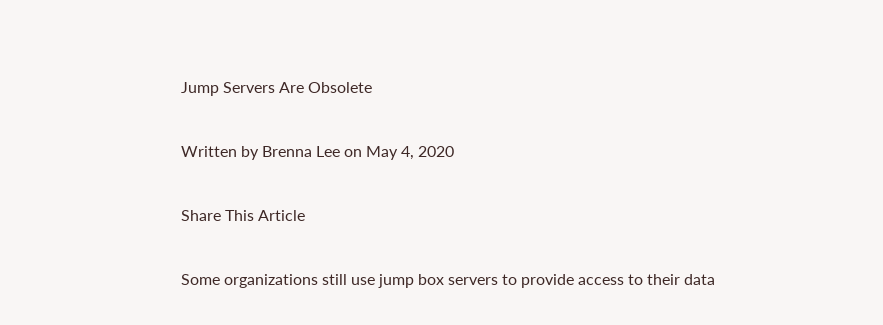Jump Servers Are Obsolete

Written by Brenna Lee on May 4, 2020

Share This Article

Some organizations still use jump box servers to provide access to their data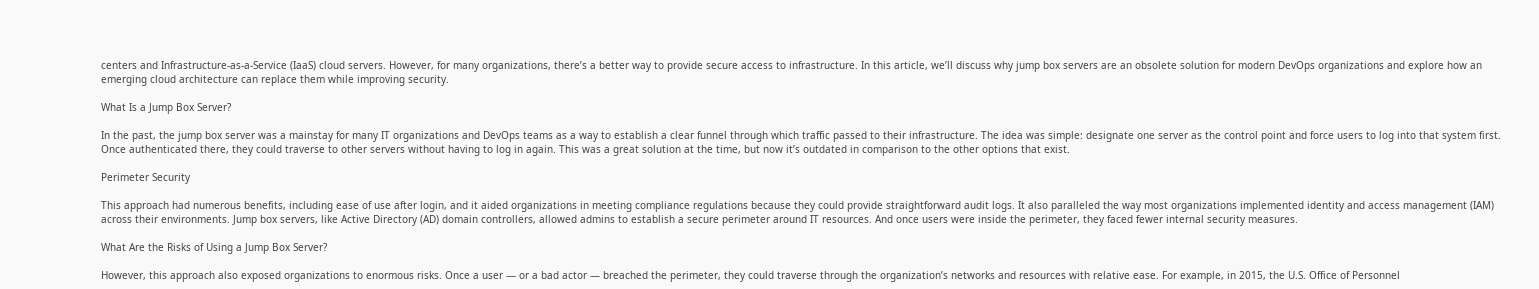centers and Infrastructure-as-a-Service (IaaS) cloud servers. However, for many organizations, there’s a better way to provide secure access to infrastructure. In this article, we’ll discuss why jump box servers are an obsolete solution for modern DevOps organizations and explore how an emerging cloud architecture can replace them while improving security.

What Is a Jump Box Server?

In the past, the jump box server was a mainstay for many IT organizations and DevOps teams as a way to establish a clear funnel through which traffic passed to their infrastructure. The idea was simple: designate one server as the control point and force users to log into that system first. Once authenticated there, they could traverse to other servers without having to log in again. This was a great solution at the time, but now it’s outdated in comparison to the other options that exist.

Perimeter Security

This approach had numerous benefits, including ease of use after login, and it aided organizations in meeting compliance regulations because they could provide straightforward audit logs. It also paralleled the way most organizations implemented identity and access management (IAM) across their environments. Jump box servers, like Active Directory (AD) domain controllers, allowed admins to establish a secure perimeter around IT resources. And once users were inside the perimeter, they faced fewer internal security measures.

What Are the Risks of Using a Jump Box Server?

However, this approach also exposed organizations to enormous risks. Once a user — or a bad actor — breached the perimeter, they could traverse through the organization’s networks and resources with relative ease. For example, in 2015, the U.S. Office of Personnel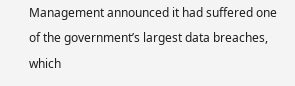Management announced it had suffered one of the government’s largest data breaches, which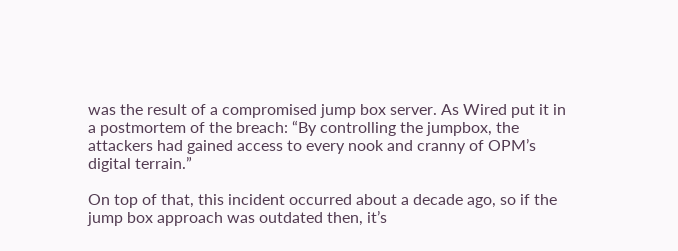was the result of a compromised jump box server. As Wired put it in a postmortem of the breach: “By controlling the jumpbox, the attackers had gained access to every nook and cranny of OPM’s digital terrain.”

On top of that, this incident occurred about a decade ago, so if the jump box approach was outdated then, it’s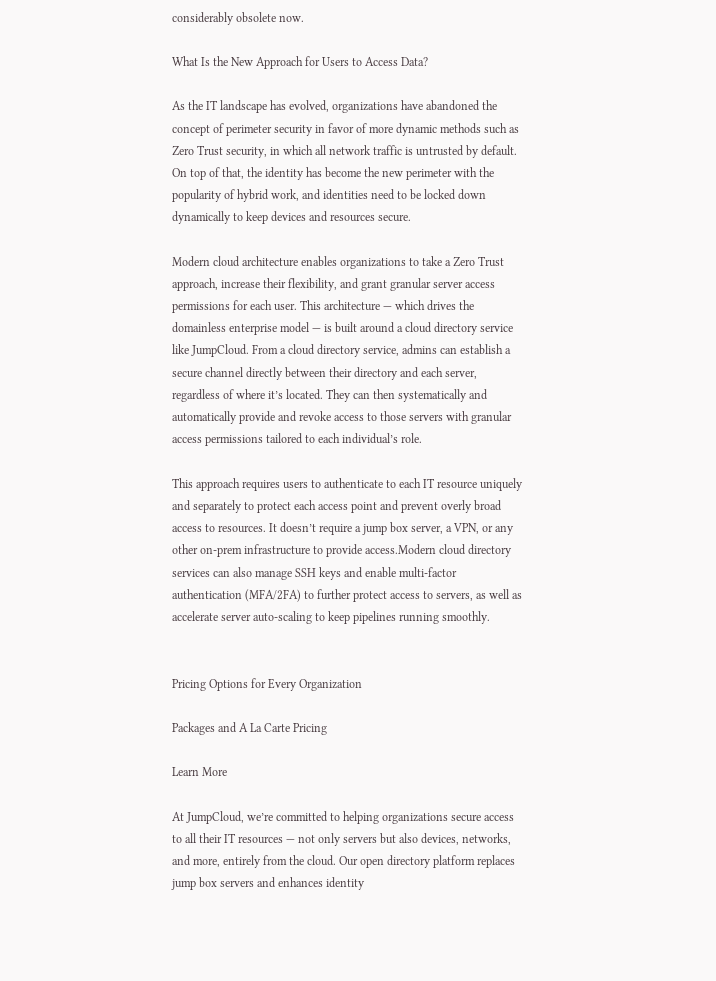considerably obsolete now.

What Is the New Approach for Users to Access Data?

As the IT landscape has evolved, organizations have abandoned the concept of perimeter security in favor of more dynamic methods such as Zero Trust security, in which all network traffic is untrusted by default. On top of that, the identity has become the new perimeter with the popularity of hybrid work, and identities need to be locked down dynamically to keep devices and resources secure.

Modern cloud architecture enables organizations to take a Zero Trust approach, increase their flexibility, and grant granular server access permissions for each user. This architecture — which drives the domainless enterprise model — is built around a cloud directory service like JumpCloud. From a cloud directory service, admins can establish a secure channel directly between their directory and each server, regardless of where it’s located. They can then systematically and automatically provide and revoke access to those servers with granular access permissions tailored to each individual’s role.

This approach requires users to authenticate to each IT resource uniquely and separately to protect each access point and prevent overly broad access to resources. It doesn’t require a jump box server, a VPN, or any other on-prem infrastructure to provide access.Modern cloud directory services can also manage SSH keys and enable multi-factor authentication (MFA/2FA) to further protect access to servers, as well as accelerate server auto-scaling to keep pipelines running smoothly.


Pricing Options for Every Organization

Packages and A La Carte Pricing

Learn More

At JumpCloud, we’re committed to helping organizations secure access to all their IT resources — not only servers but also devices, networks, and more, entirely from the cloud. Our open directory platform replaces jump box servers and enhances identity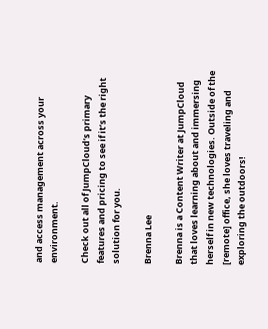and access management across your environment.

Check out all of JumpCloud’s primary features and pricing to see if it’s the right solution for you.

Brenna Lee

Brenna is a Content Writer at JumpCloud that loves learning about and immersing herself in new technologies. Outside of the [remote] office, she loves traveling and exploring the outdoors!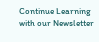Continue Learning with our Newsletter